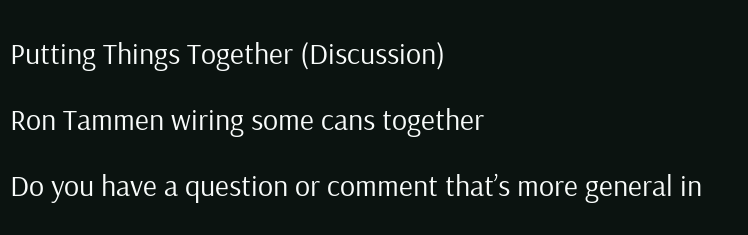Putting Things Together (Discussion)

Ron Tammen wiring some cans together

Do you have a question or comment that’s more general in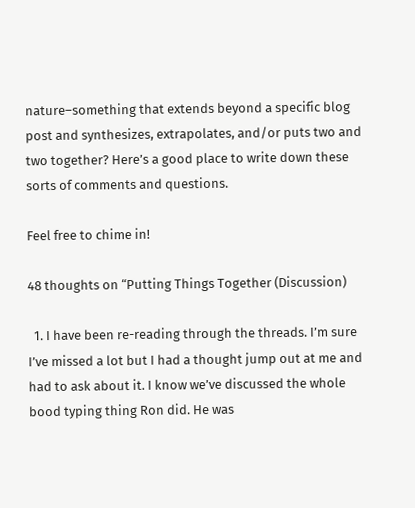nature–something that extends beyond a specific blog post and synthesizes, extrapolates, and/or puts two and two together? Here’s a good place to write down these sorts of comments and questions.

Feel free to chime in!

48 thoughts on “Putting Things Together (Discussion)

  1. I have been re-reading through the threads. I’m sure I’ve missed a lot but I had a thought jump out at me and had to ask about it. I know we’ve discussed the whole bood typing thing Ron did. He was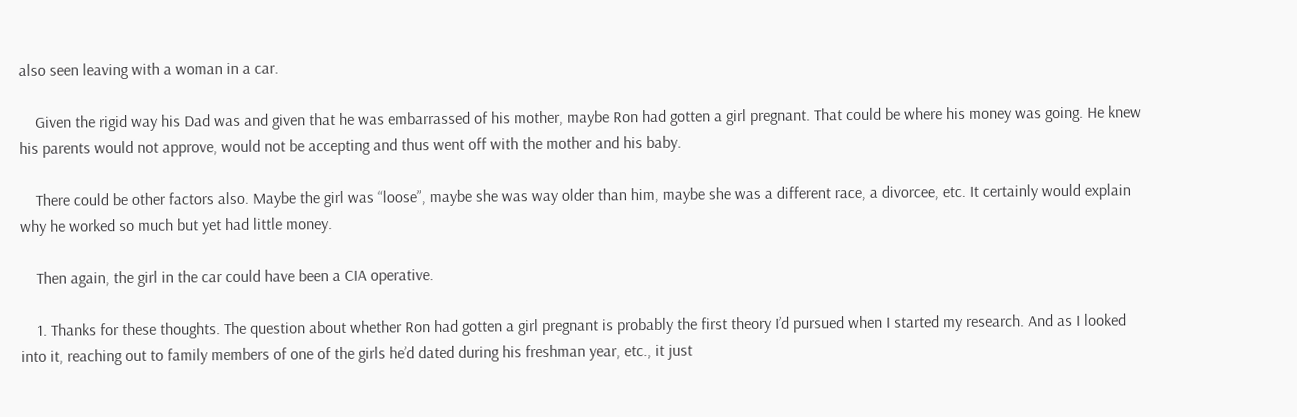also seen leaving with a woman in a car.

    Given the rigid way his Dad was and given that he was embarrassed of his mother, maybe Ron had gotten a girl pregnant. That could be where his money was going. He knew his parents would not approve, would not be accepting and thus went off with the mother and his baby.

    There could be other factors also. Maybe the girl was “loose”, maybe she was way older than him, maybe she was a different race, a divorcee, etc. It certainly would explain why he worked so much but yet had little money.

    Then again, the girl in the car could have been a CIA operative.

    1. Thanks for these thoughts. The question about whether Ron had gotten a girl pregnant is probably the first theory I’d pursued when I started my research. And as I looked into it, reaching out to family members of one of the girls he’d dated during his freshman year, etc., it just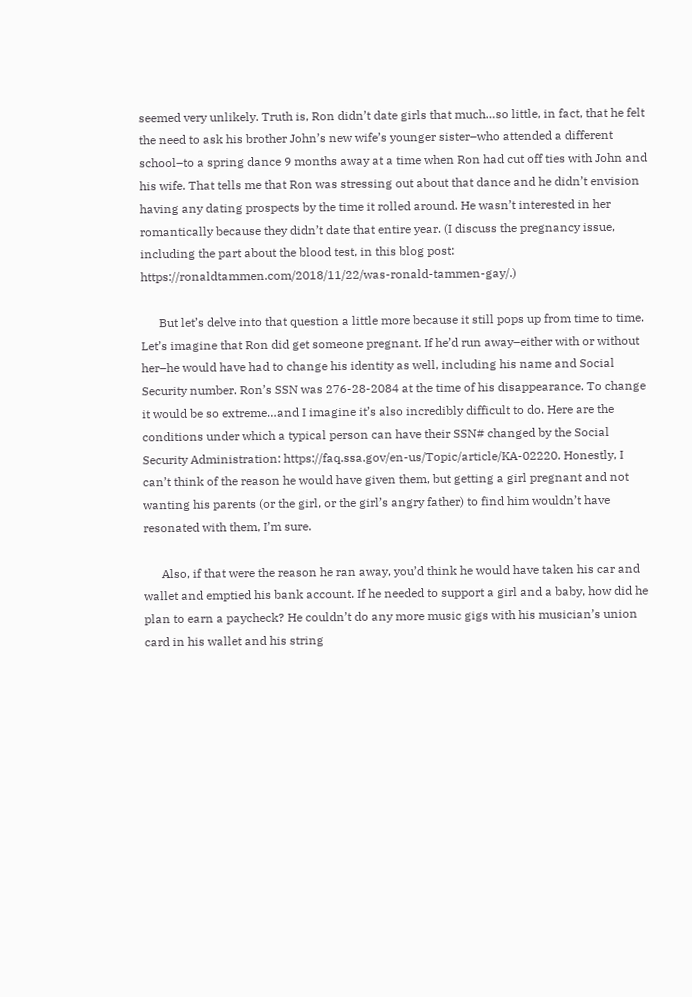seemed very unlikely. Truth is, Ron didn’t date girls that much…so little, in fact, that he felt the need to ask his brother John’s new wife’s younger sister–who attended a different school–to a spring dance 9 months away at a time when Ron had cut off ties with John and his wife. That tells me that Ron was stressing out about that dance and he didn’t envision having any dating prospects by the time it rolled around. He wasn’t interested in her romantically because they didn’t date that entire year. (I discuss the pregnancy issue, including the part about the blood test, in this blog post: https://ronaldtammen.com/2018/11/22/was-ronald-tammen-gay/.)

      But let’s delve into that question a little more because it still pops up from time to time. Let’s imagine that Ron did get someone pregnant. If he’d run away–either with or without her–he would have had to change his identity as well, including his name and Social Security number. Ron’s SSN was 276-28-2084 at the time of his disappearance. To change it would be so extreme…and I imagine it’s also incredibly difficult to do. Here are the conditions under which a typical person can have their SSN# changed by the Social Security Administration: https://faq.ssa.gov/en-us/Topic/article/KA-02220. Honestly, I can’t think of the reason he would have given them, but getting a girl pregnant and not wanting his parents (or the girl, or the girl’s angry father) to find him wouldn’t have resonated with them, I’m sure.

      Also, if that were the reason he ran away, you’d think he would have taken his car and wallet and emptied his bank account. If he needed to support a girl and a baby, how did he plan to earn a paycheck? He couldn’t do any more music gigs with his musician’s union card in his wallet and his string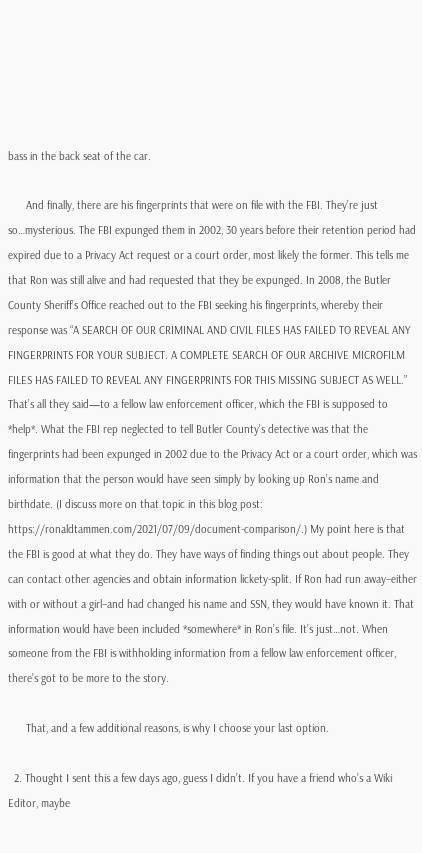bass in the back seat of the car.

      And finally, there are his fingerprints that were on file with the FBI. They’re just so…mysterious. The FBI expunged them in 2002, 30 years before their retention period had expired due to a Privacy Act request or a court order, most likely the former. This tells me that Ron was still alive and had requested that they be expunged. In 2008, the Butler County Sheriff’s Office reached out to the FBI seeking his fingerprints, whereby their response was “A SEARCH OF OUR CRIMINAL AND CIVIL FILES HAS FAILED TO REVEAL ANY FINGERPRINTS FOR YOUR SUBJECT. A COMPLETE SEARCH OF OUR ARCHIVE MICROFILM FILES HAS FAILED TO REVEAL ANY FINGERPRINTS FOR THIS MISSING SUBJECT AS WELL.” That’s all they said—to a fellow law enforcement officer, which the FBI is supposed to *help*. What the FBI rep neglected to tell Butler County’s detective was that the fingerprints had been expunged in 2002 due to the Privacy Act or a court order, which was information that the person would have seen simply by looking up Ron’s name and birthdate. (I discuss more on that topic in this blog post: https://ronaldtammen.com/2021/07/09/document-comparison/.) My point here is that the FBI is good at what they do. They have ways of finding things out about people. They can contact other agencies and obtain information lickety-split. If Ron had run away–either with or without a girl–and had changed his name and SSN, they would have known it. That information would have been included *somewhere* in Ron’s file. It’s just…not. When someone from the FBI is withholding information from a fellow law enforcement officer, there’s got to be more to the story.

      That, and a few additional reasons, is why I choose your last option.

  2. Thought I sent this a few days ago, guess I didn’t. If you have a friend who’s a Wiki Editor, maybe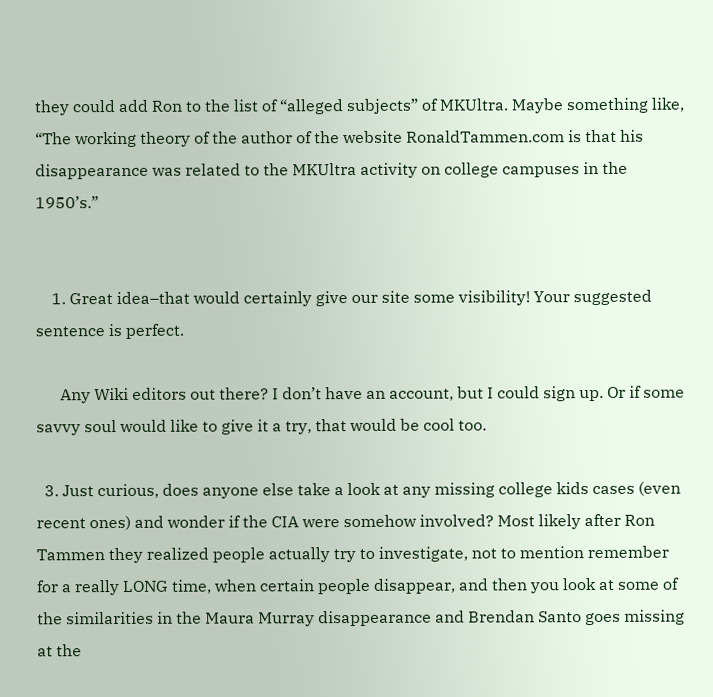they could add Ron to the list of “alleged subjects” of MKUltra. Maybe something like, “The working theory of the author of the website RonaldTammen.com is that his disappearance was related to the MKUltra activity on college campuses in the 1950’s.”


    1. Great idea–that would certainly give our site some visibility! Your suggested sentence is perfect.

      Any Wiki editors out there? I don’t have an account, but I could sign up. Or if some savvy soul would like to give it a try, that would be cool too.

  3. Just curious, does anyone else take a look at any missing college kids cases (even recent ones) and wonder if the CIA were somehow involved? Most likely after Ron Tammen they realized people actually try to investigate, not to mention remember for a really LONG time, when certain people disappear, and then you look at some of the similarities in the Maura Murray disappearance and Brendan Santo goes missing at the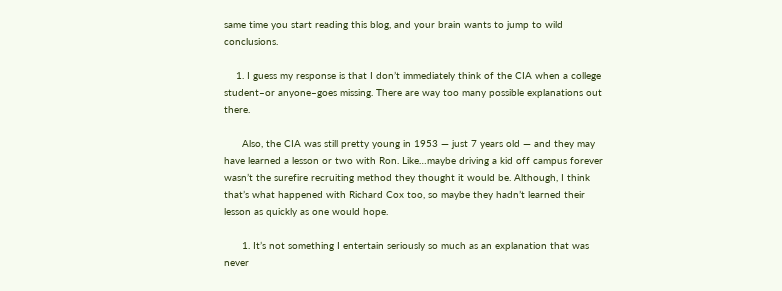same time you start reading this blog, and your brain wants to jump to wild conclusions.

    1. I guess my response is that I don’t immediately think of the CIA when a college student–or anyone–goes missing. There are way too many possible explanations out there.

      Also, the CIA was still pretty young in 1953 — just 7 years old — and they may have learned a lesson or two with Ron. Like…maybe driving a kid off campus forever wasn’t the surefire recruiting method they thought it would be. Although, I think that’s what happened with Richard Cox too, so maybe they hadn’t learned their lesson as quickly as one would hope.

      1. It’s not something I entertain seriously so much as an explanation that was never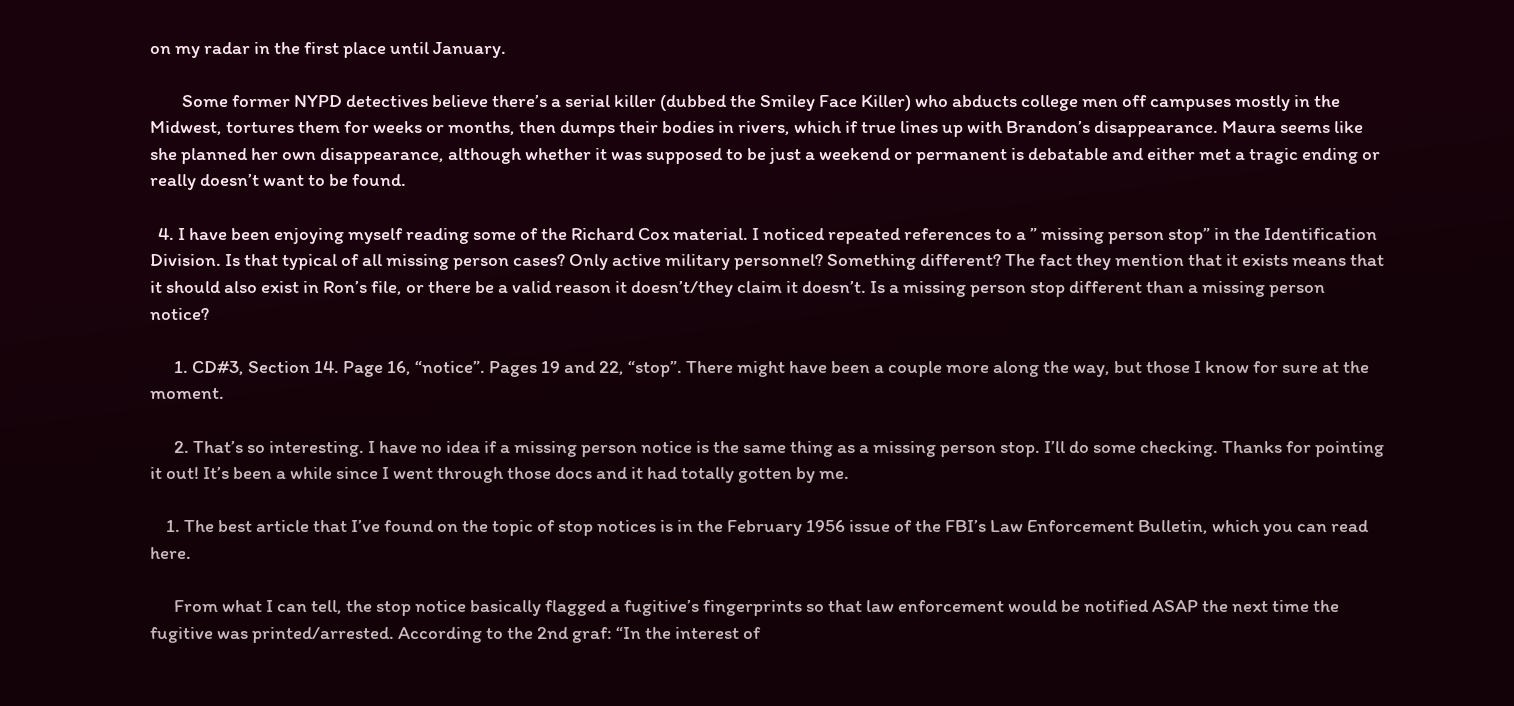on my radar in the first place until January.

        Some former NYPD detectives believe there’s a serial killer (dubbed the Smiley Face Killer) who abducts college men off campuses mostly in the Midwest, tortures them for weeks or months, then dumps their bodies in rivers, which if true lines up with Brandon’s disappearance. Maura seems like she planned her own disappearance, although whether it was supposed to be just a weekend or permanent is debatable and either met a tragic ending or really doesn’t want to be found.

  4. I have been enjoying myself reading some of the Richard Cox material. I noticed repeated references to a ” missing person stop” in the Identification Division. Is that typical of all missing person cases? Only active military personnel? Something different? The fact they mention that it exists means that it should also exist in Ron’s file, or there be a valid reason it doesn’t/they claim it doesn’t. Is a missing person stop different than a missing person notice?

      1. CD#3, Section 14. Page 16, “notice”. Pages 19 and 22, “stop”. There might have been a couple more along the way, but those I know for sure at the moment.

      2. That’s so interesting. I have no idea if a missing person notice is the same thing as a missing person stop. I’ll do some checking. Thanks for pointing it out! It’s been a while since I went through those docs and it had totally gotten by me.

    1. The best article that I’ve found on the topic of stop notices is in the February 1956 issue of the FBI’s Law Enforcement Bulletin, which you can read here.

      From what I can tell, the stop notice basically flagged a fugitive’s fingerprints so that law enforcement would be notified ASAP the next time the fugitive was printed/arrested. According to the 2nd graf: “In the interest of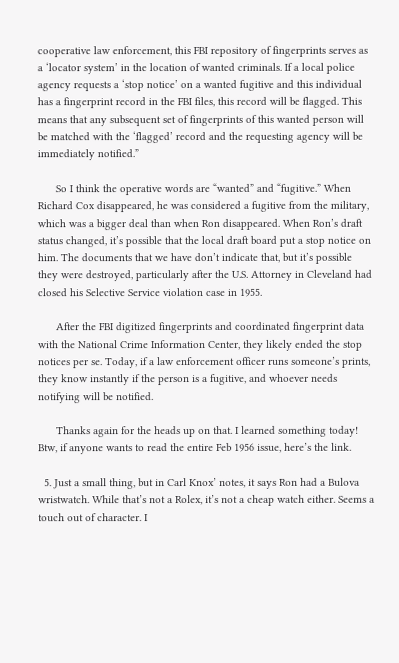cooperative law enforcement, this FBI repository of fingerprints serves as a ‘locator system’ in the location of wanted criminals. If a local police agency requests a ‘stop notice’ on a wanted fugitive and this individual has a fingerprint record in the FBI files, this record will be flagged. This means that any subsequent set of fingerprints of this wanted person will be matched with the ‘flagged’ record and the requesting agency will be immediately notified.”

      So I think the operative words are “wanted” and “fugitive.” When Richard Cox disappeared, he was considered a fugitive from the military, which was a bigger deal than when Ron disappeared. When Ron’s draft status changed, it’s possible that the local draft board put a stop notice on him. The documents that we have don’t indicate that, but it’s possible they were destroyed, particularly after the U.S. Attorney in Cleveland had closed his Selective Service violation case in 1955.

      After the FBI digitized fingerprints and coordinated fingerprint data with the National Crime Information Center, they likely ended the stop notices per se. Today, if a law enforcement officer runs someone’s prints, they know instantly if the person is a fugitive, and whoever needs notifying will be notified.

      Thanks again for the heads up on that. I learned something today! Btw, if anyone wants to read the entire Feb 1956 issue, here’s the link.

  5. Just a small thing, but in Carl Knox’ notes, it says Ron had a Bulova wristwatch. While that’s not a Rolex, it’s not a cheap watch either. Seems a touch out of character. I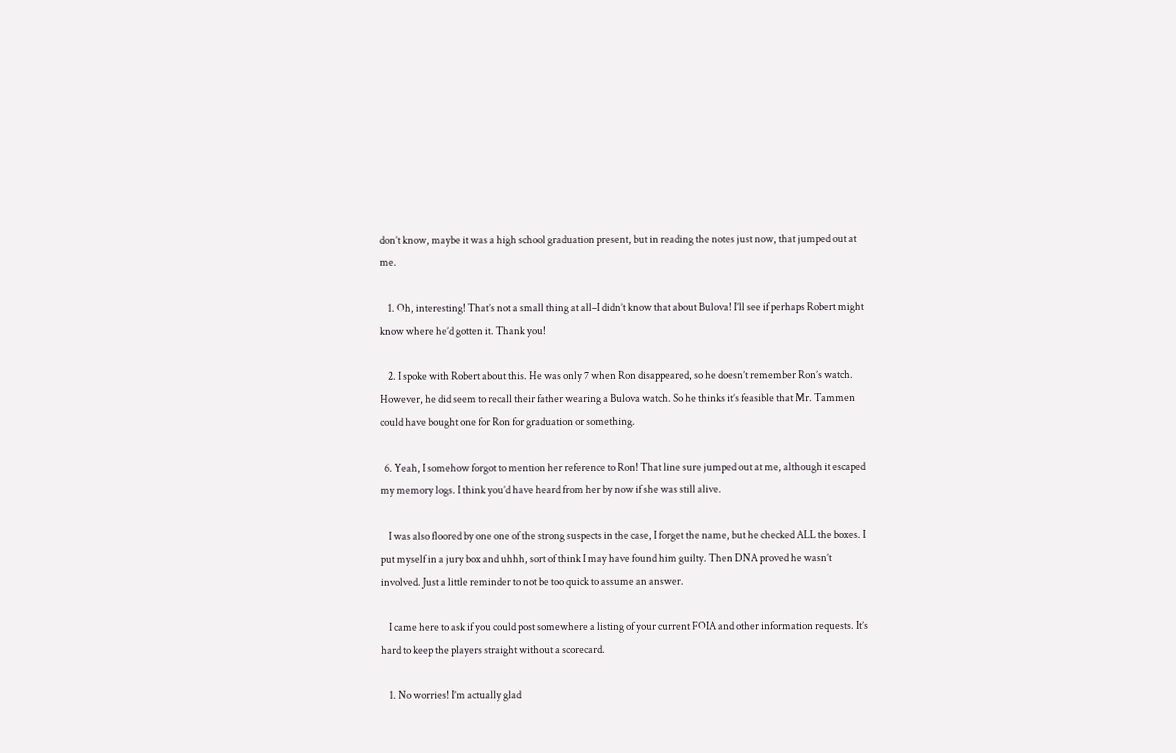don’t know, maybe it was a high school graduation present, but in reading the notes just now, that jumped out at me.

    1. Oh, interesting! That’s not a small thing at all–I didn’t know that about Bulova! I’ll see if perhaps Robert might know where he’d gotten it. Thank you!

    2. I spoke with Robert about this. He was only 7 when Ron disappeared, so he doesn’t remember Ron’s watch. However, he did seem to recall their father wearing a Bulova watch. So he thinks it’s feasible that Mr. Tammen could have bought one for Ron for graduation or something.

  6. Yeah, I somehow forgot to mention her reference to Ron! That line sure jumped out at me, although it escaped my memory logs. I think you’d have heard from her by now if she was still alive.

    I was also floored by one one of the strong suspects in the case, I forget the name, but he checked ALL the boxes. I put myself in a jury box and uhhh, sort of think I may have found him guilty. Then DNA proved he wasn’t involved. Just a little reminder to not be too quick to assume an answer.

    I came here to ask if you could post somewhere a listing of your current FOIA and other information requests. It’s hard to keep the players straight without a scorecard.

    1. No worries! I’m actually glad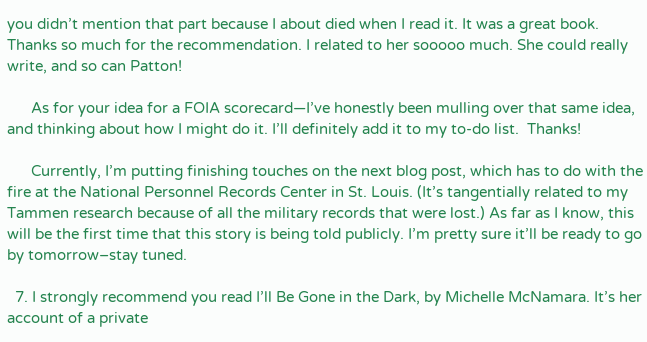you didn’t mention that part because I about died when I read it. It was a great book. Thanks so much for the recommendation. I related to her sooooo much. She could really write, and so can Patton!

      As for your idea for a FOIA scorecard—I’ve honestly been mulling over that same idea, and thinking about how I might do it. I’ll definitely add it to my to-do list.  Thanks!

      Currently, I’m putting finishing touches on the next blog post, which has to do with the fire at the National Personnel Records Center in St. Louis. (It’s tangentially related to my Tammen research because of all the military records that were lost.) As far as I know, this will be the first time that this story is being told publicly. I’m pretty sure it’ll be ready to go by tomorrow–stay tuned.

  7. I strongly recommend you read I’ll Be Gone in the Dark, by Michelle McNamara. It’s her account of a private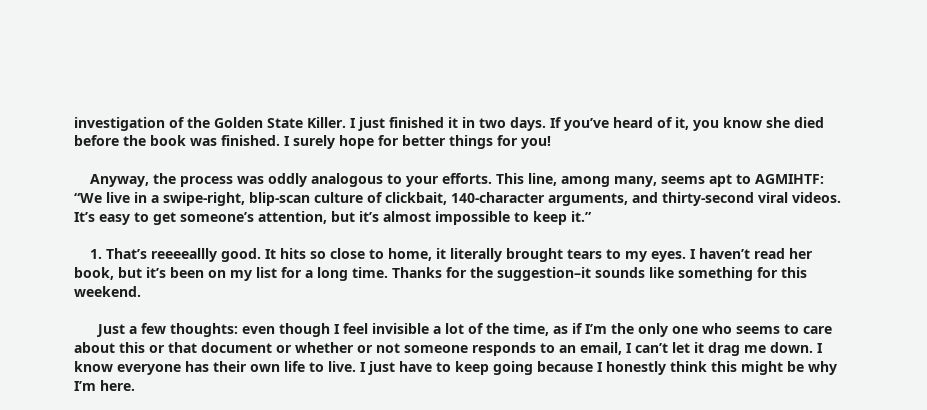investigation of the Golden State Killer. I just finished it in two days. If you’ve heard of it, you know she died before the book was finished. I surely hope for better things for you!

    Anyway, the process was oddly analogous to your efforts. This line, among many, seems apt to AGMIHTF: “We live in a swipe-right, blip-scan culture of clickbait, 140-character arguments, and thirty-second viral videos. It’s easy to get someone’s attention, but it’s almost impossible to keep it.”

    1. That’s reeeeallly good. It hits so close to home, it literally brought tears to my eyes. I haven’t read her book, but it’s been on my list for a long time. Thanks for the suggestion–it sounds like something for this weekend.

      Just a few thoughts: even though I feel invisible a lot of the time, as if I’m the only one who seems to care about this or that document or whether or not someone responds to an email, I can’t let it drag me down. I know everyone has their own life to live. I just have to keep going because I honestly think this might be why I’m here.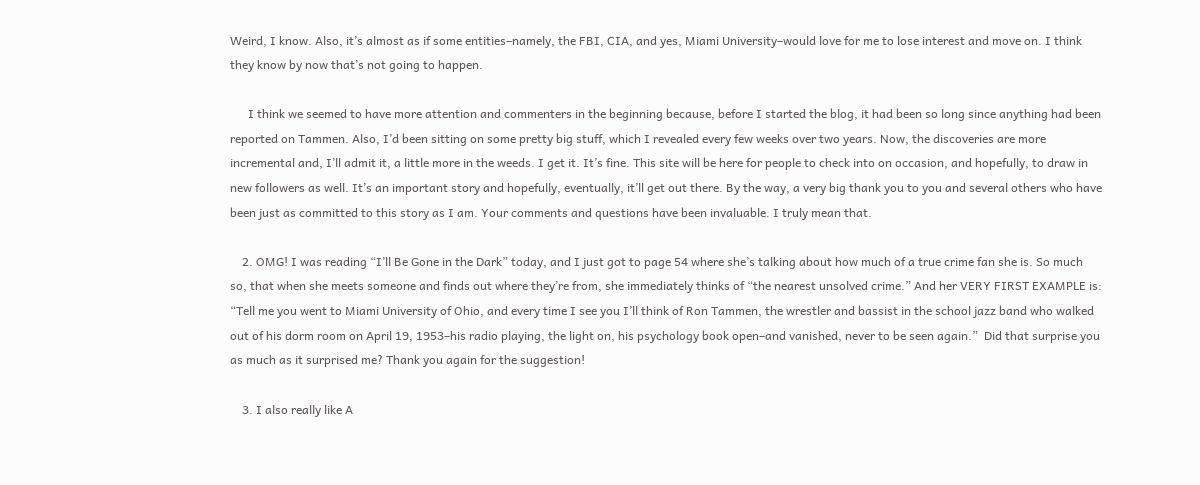Weird, I know. Also, it’s almost as if some entities–namely, the FBI, CIA, and yes, Miami University–would love for me to lose interest and move on. I think they know by now that’s not going to happen.

      I think we seemed to have more attention and commenters in the beginning because, before I started the blog, it had been so long since anything had been reported on Tammen. Also, I’d been sitting on some pretty big stuff, which I revealed every few weeks over two years. Now, the discoveries are more incremental and, I’ll admit it, a little more in the weeds. I get it. It’s fine. This site will be here for people to check into on occasion, and hopefully, to draw in new followers as well. It’s an important story and hopefully, eventually, it’ll get out there. By the way, a very big thank you to you and several others who have been just as committed to this story as I am. Your comments and questions have been invaluable. I truly mean that.

    2. OMG! I was reading “I’ll Be Gone in the Dark” today, and I just got to page 54 where she’s talking about how much of a true crime fan she is. So much so, that when she meets someone and finds out where they’re from, she immediately thinks of “the nearest unsolved crime.” And her VERY FIRST EXAMPLE is: “Tell me you went to Miami University of Ohio, and every time I see you I’ll think of Ron Tammen, the wrestler and bassist in the school jazz band who walked out of his dorm room on April 19, 1953–his radio playing, the light on, his psychology book open–and vanished, never to be seen again.”  Did that surprise you as much as it surprised me? Thank you again for the suggestion!

    3. I also really like A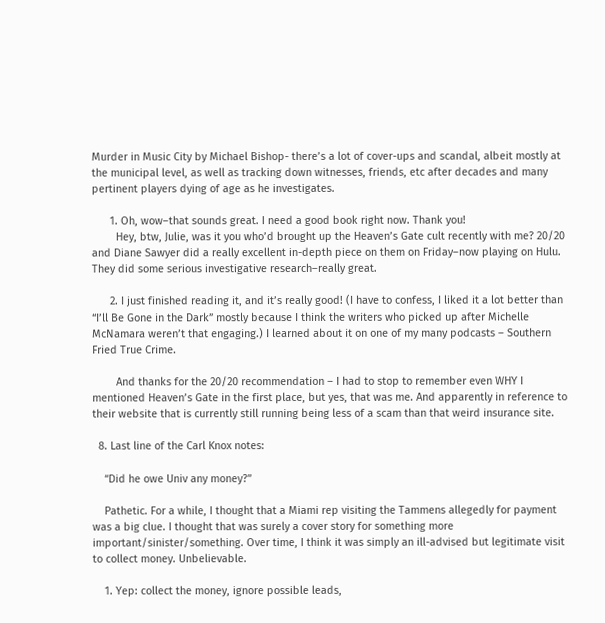Murder in Music City by Michael Bishop- there’s a lot of cover-ups and scandal, albeit mostly at the municipal level, as well as tracking down witnesses, friends, etc after decades and many pertinent players dying of age as he investigates.

      1. Oh, wow–that sounds great. I need a good book right now. Thank you!
        Hey, btw, Julie, was it you who’d brought up the Heaven’s Gate cult recently with me? 20/20 and Diane Sawyer did a really excellent in-depth piece on them on Friday–now playing on Hulu. They did some serious investigative research–really great.

      2. I just finished reading it, and it’s really good! (I have to confess, I liked it a lot better than “I’ll Be Gone in the Dark” mostly because I think the writers who picked up after Michelle McNamara weren’t that engaging.) I learned about it on one of my many podcasts – Southern Fried True Crime.

        And thanks for the 20/20 recommendation – I had to stop to remember even WHY I mentioned Heaven’s Gate in the first place, but yes, that was me. And apparently in reference to their website that is currently still running being less of a scam than that weird insurance site.

  8. Last line of the Carl Knox notes:

    “Did he owe Univ any money?”

    Pathetic. For a while, I thought that a Miami rep visiting the Tammens allegedly for payment was a big clue. I thought that was surely a cover story for something more important/sinister/something. Over time, I think it was simply an ill-advised but legitimate visit to collect money. Unbelievable.

    1. Yep: collect the money, ignore possible leads,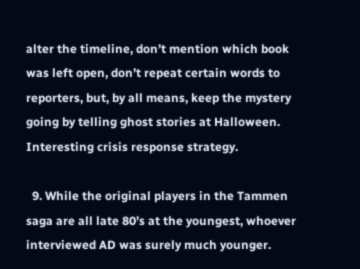alter the timeline, don’t mention which book was left open, don’t repeat certain words to reporters, but, by all means, keep the mystery going by telling ghost stories at Halloween. Interesting crisis response strategy.

  9. While the original players in the Tammen saga are all late 80’s at the youngest, whoever interviewed AD was surely much younger.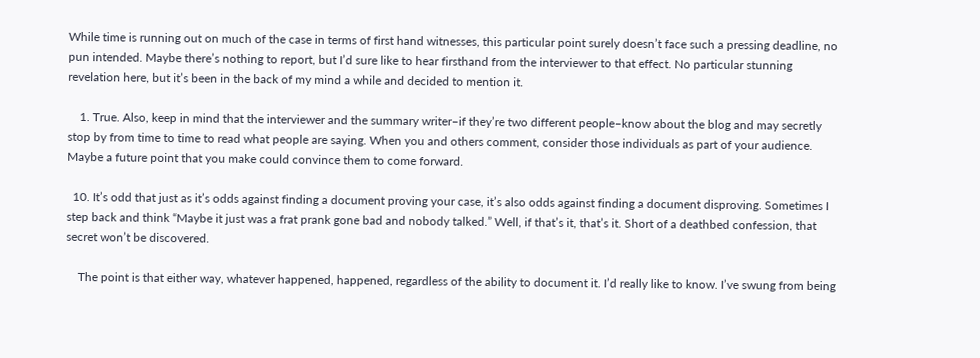While time is running out on much of the case in terms of first hand witnesses, this particular point surely doesn’t face such a pressing deadline, no pun intended. Maybe there’s nothing to report, but I’d sure like to hear firsthand from the interviewer to that effect. No particular stunning revelation here, but it’s been in the back of my mind a while and decided to mention it.

    1. True. Also, keep in mind that the interviewer and the summary writer–if they’re two different people–know about the blog and may secretly stop by from time to time to read what people are saying. When you and others comment, consider those individuals as part of your audience. Maybe a future point that you make could convince them to come forward.

  10. It’s odd that just as it’s odds against finding a document proving your case, it’s also odds against finding a document disproving. Sometimes I step back and think “Maybe it just was a frat prank gone bad and nobody talked.” Well, if that’s it, that’s it. Short of a deathbed confession, that secret won’t be discovered.

    The point is that either way, whatever happened, happened, regardless of the ability to document it. I’d really like to know. I’ve swung from being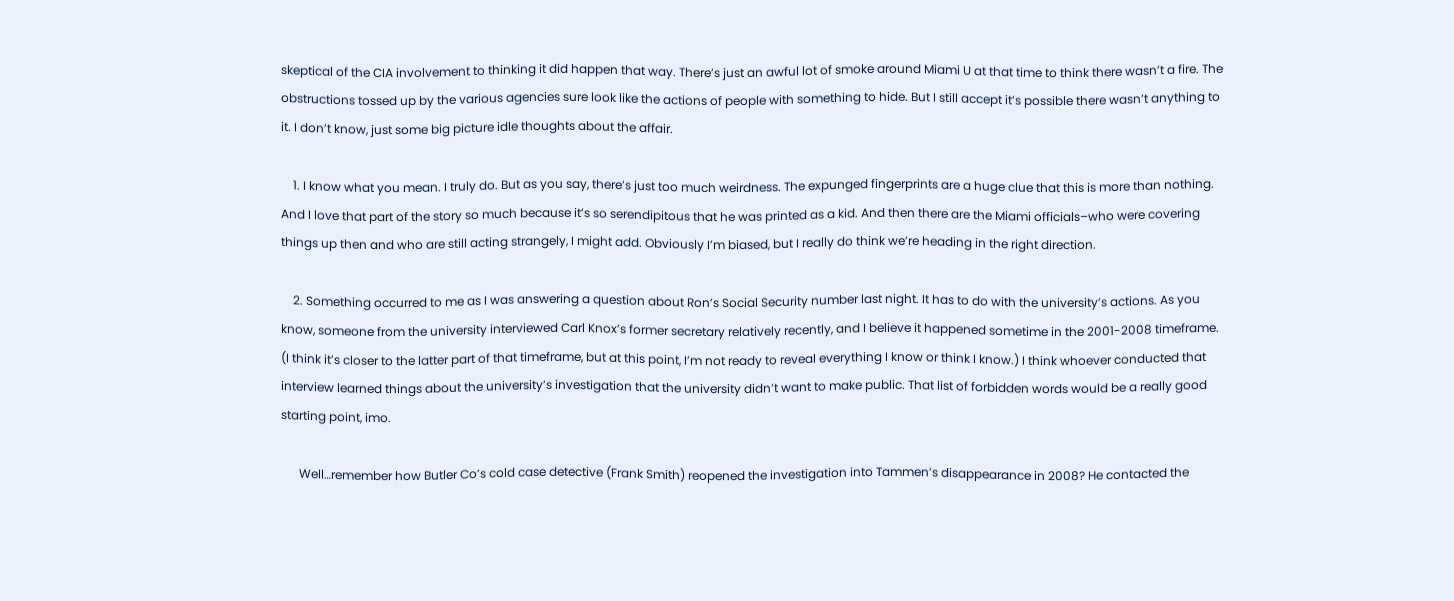skeptical of the CIA involvement to thinking it did happen that way. There’s just an awful lot of smoke around Miami U at that time to think there wasn’t a fire. The obstructions tossed up by the various agencies sure look like the actions of people with something to hide. But I still accept it’s possible there wasn’t anything to it. I don’t know, just some big picture idle thoughts about the affair.

    1. I know what you mean. I truly do. But as you say, there’s just too much weirdness. The expunged fingerprints are a huge clue that this is more than nothing. And I love that part of the story so much because it’s so serendipitous that he was printed as a kid. And then there are the Miami officials–who were covering things up then and who are still acting strangely, I might add. Obviously I’m biased, but I really do think we’re heading in the right direction.

    2. Something occurred to me as I was answering a question about Ron’s Social Security number last night. It has to do with the university’s actions. As you know, someone from the university interviewed Carl Knox’s former secretary relatively recently, and I believe it happened sometime in the 2001-2008 timeframe. (I think it’s closer to the latter part of that timeframe, but at this point, I’m not ready to reveal everything I know or think I know.) I think whoever conducted that interview learned things about the university’s investigation that the university didn’t want to make public. That list of forbidden words would be a really good starting point, imo.

      Well…remember how Butler Co’s cold case detective (Frank Smith) reopened the investigation into Tammen’s disappearance in 2008? He contacted the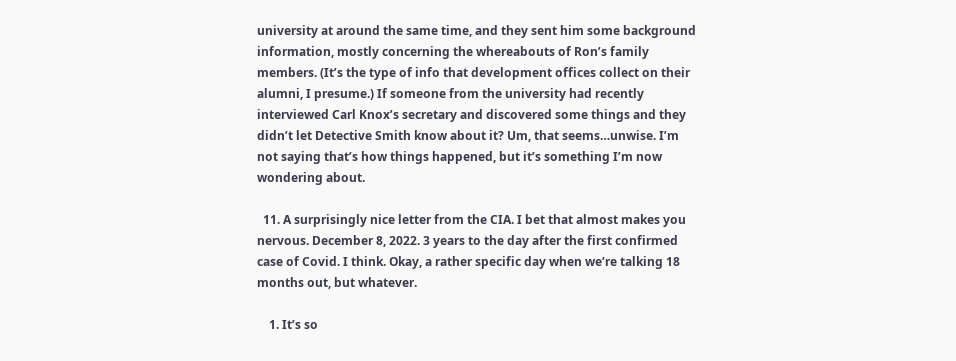university at around the same time, and they sent him some background information, mostly concerning the whereabouts of Ron’s family members. (It’s the type of info that development offices collect on their alumni, I presume.) If someone from the university had recently interviewed Carl Knox’s secretary and discovered some things and they didn’t let Detective Smith know about it? Um, that seems…unwise. I’m not saying that’s how things happened, but it’s something I’m now wondering about.

  11. A surprisingly nice letter from the CIA. I bet that almost makes you nervous. December 8, 2022. 3 years to the day after the first confirmed case of Covid. I think. Okay, a rather specific day when we’re talking 18 months out, but whatever.

    1. It’s so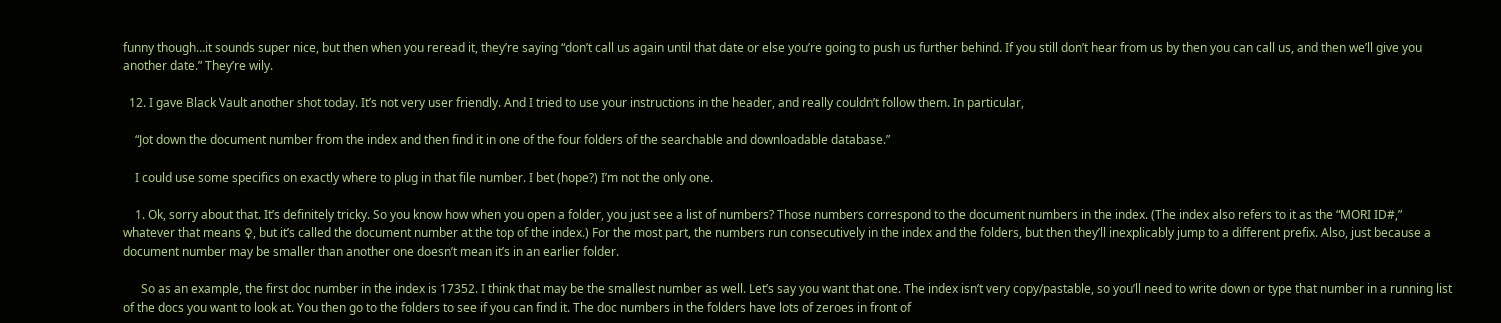funny though…it sounds super nice, but then when you reread it, they’re saying “don’t call us again until that date or else you’re going to push us further behind. If you still don’t hear from us by then you can call us, and then we’ll give you another date.” They’re wily.

  12. I gave Black Vault another shot today. It’s not very user friendly. And I tried to use your instructions in the header, and really couldn’t follow them. In particular,

    “Jot down the document number from the index and then find it in one of the four folders of the searchable and downloadable database.”

    I could use some specifics on exactly where to plug in that file number. I bet (hope?) I’m not the only one.

    1. Ok, sorry about that. It’s definitely tricky. So you know how when you open a folder, you just see a list of numbers? Those numbers correspond to the document numbers in the index. (The index also refers to it as the “MORI ID#,” whatever that means ♀, but it’s called the document number at the top of the index.) For the most part, the numbers run consecutively in the index and the folders, but then they’ll inexplicably jump to a different prefix. Also, just because a document number may be smaller than another one doesn’t mean it’s in an earlier folder.

      So as an example, the first doc number in the index is 17352. I think that may be the smallest number as well. Let’s say you want that one. The index isn’t very copy/pastable, so you’ll need to write down or type that number in a running list of the docs you want to look at. You then go to the folders to see if you can find it. The doc numbers in the folders have lots of zeroes in front of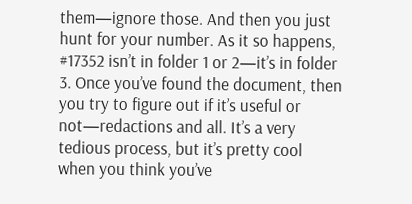them—ignore those. And then you just hunt for your number. As it so happens, #17352 isn’t in folder 1 or 2—it’s in folder 3. Once you’ve found the document, then you try to figure out if it’s useful or not—redactions and all. It’s a very tedious process, but it’s pretty cool when you think you’ve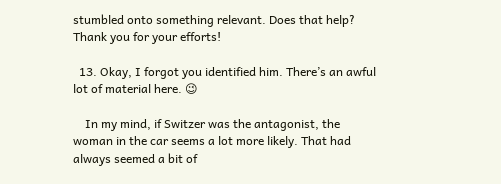stumbled onto something relevant. Does that help? Thank you for your efforts!

  13. Okay, I forgot you identified him. There’s an awful lot of material here. 😉

    In my mind, if Switzer was the antagonist, the woman in the car seems a lot more likely. That had always seemed a bit of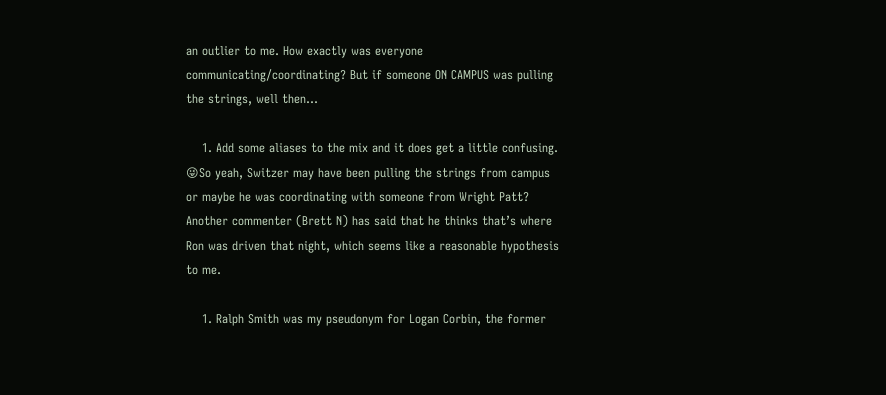an outlier to me. How exactly was everyone communicating/coordinating? But if someone ON CAMPUS was pulling the strings, well then…

    1. Add some aliases to the mix and it does get a little confusing. 😜So yeah, Switzer may have been pulling the strings from campus or maybe he was coordinating with someone from Wright Patt? Another commenter (Brett N) has said that he thinks that’s where Ron was driven that night, which seems like a reasonable hypothesis to me.

    1. Ralph Smith was my pseudonym for Logan Corbin, the former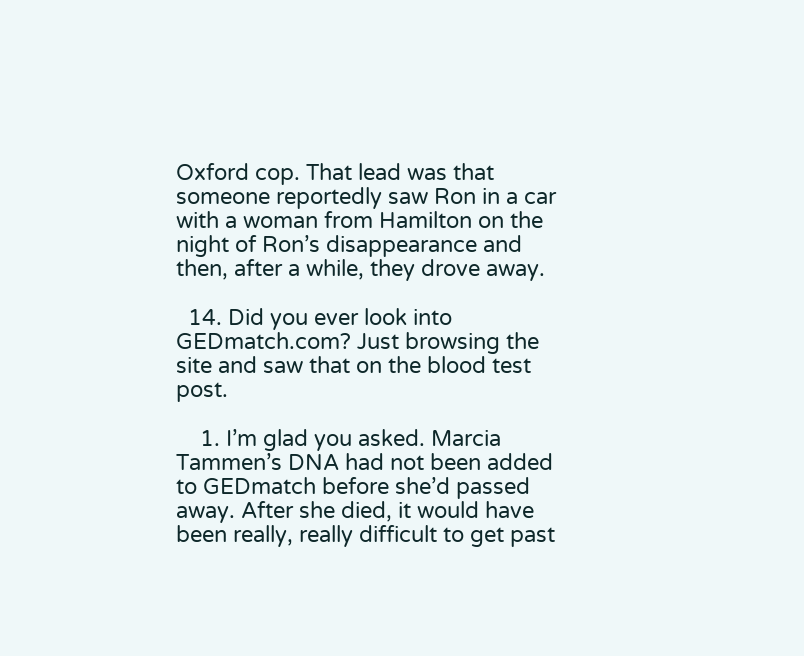Oxford cop. That lead was that someone reportedly saw Ron in a car with a woman from Hamilton on the night of Ron’s disappearance and then, after a while, they drove away.

  14. Did you ever look into GEDmatch.com? Just browsing the site and saw that on the blood test post.

    1. I’m glad you asked. Marcia Tammen’s DNA had not been added to GEDmatch before she’d passed away. After she died, it would have been really, really difficult to get past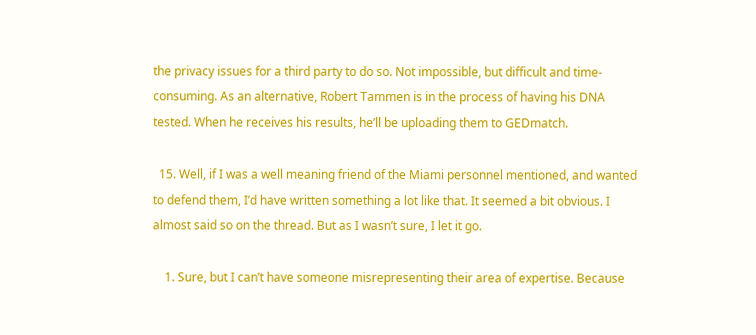the privacy issues for a third party to do so. Not impossible, but difficult and time-consuming. As an alternative, Robert Tammen is in the process of having his DNA tested. When he receives his results, he’ll be uploading them to GEDmatch.

  15. Well, if I was a well meaning friend of the Miami personnel mentioned, and wanted to defend them, I’d have written something a lot like that. It seemed a bit obvious. I almost said so on the thread. But as I wasn’t sure, I let it go.

    1. Sure, but I can’t have someone misrepresenting their area of expertise. Because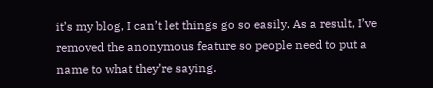it’s my blog, I can’t let things go so easily. As a result, I’ve removed the anonymous feature so people need to put a name to what they’re saying.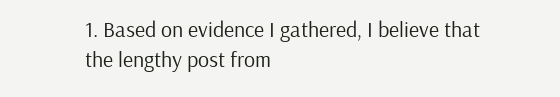1. Based on evidence I gathered, I believe that the lengthy post from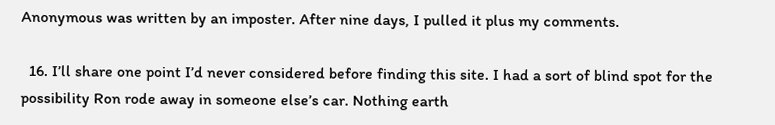Anonymous was written by an imposter. After nine days, I pulled it plus my comments.

  16. I’ll share one point I’d never considered before finding this site. I had a sort of blind spot for the possibility Ron rode away in someone else’s car. Nothing earth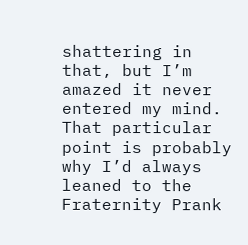shattering in that, but I’m amazed it never entered my mind. That particular point is probably why I’d always leaned to the Fraternity Prank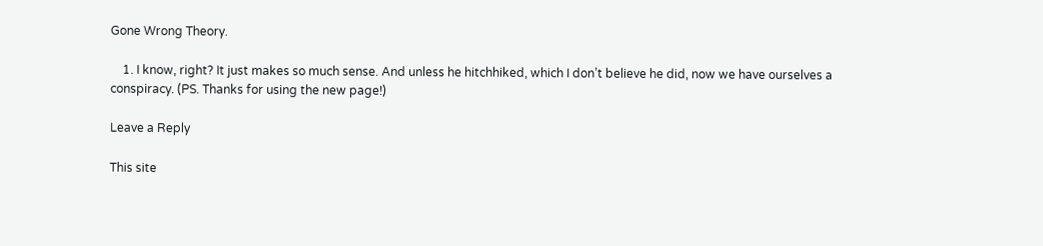Gone Wrong Theory.

    1. I know, right? It just makes so much sense. And unless he hitchhiked, which I don’t believe he did, now we have ourselves a conspiracy. (PS. Thanks for using the new page!)

Leave a Reply

This site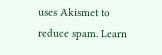uses Akismet to reduce spam. Learn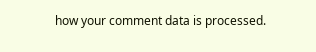how your comment data is processed.